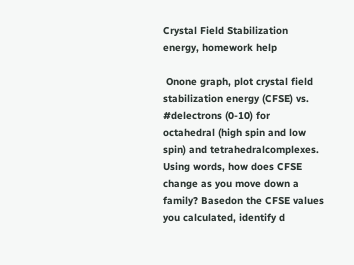Crystal Field Stabilization energy, homework help

 Onone graph, plot crystal field stabilization energy (CFSE) vs. #delectrons (0-10) for octahedral (high spin and low spin) and tetrahedralcomplexes. Using words, how does CFSE change as you move down a family? Basedon the CFSE values you calculated, identify d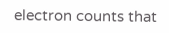electron counts that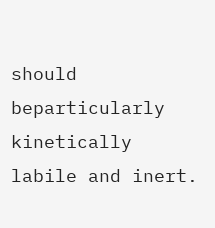should beparticularly kinetically labile and inert.